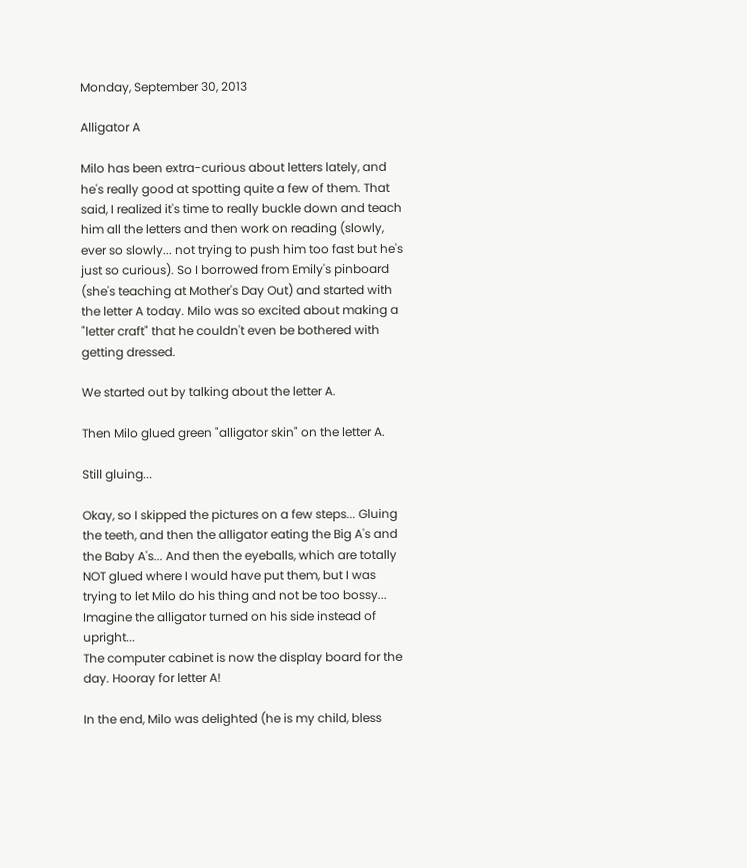Monday, September 30, 2013

Alligator A

Milo has been extra-curious about letters lately, and he's really good at spotting quite a few of them. That said, I realized it's time to really buckle down and teach him all the letters and then work on reading (slowly, ever so slowly... not trying to push him too fast but he's just so curious). So I borrowed from Emily's pinboard (she's teaching at Mother's Day Out) and started with the letter A today. Milo was so excited about making a "letter craft" that he couldn't even be bothered with getting dressed.

We started out by talking about the letter A.

Then Milo glued green "alligator skin" on the letter A.

Still gluing...

Okay, so I skipped the pictures on a few steps... Gluing the teeth, and then the alligator eating the Big A's and the Baby A's... And then the eyeballs, which are totally NOT glued where I would have put them, but I was trying to let Milo do his thing and not be too bossy... Imagine the alligator turned on his side instead of upright...
The computer cabinet is now the display board for the day. Hooray for letter A!

In the end, Milo was delighted (he is my child, bless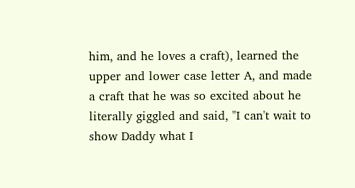him, and he loves a craft), learned the upper and lower case letter A, and made a craft that he was so excited about he literally giggled and said, "I can't wait to show Daddy what I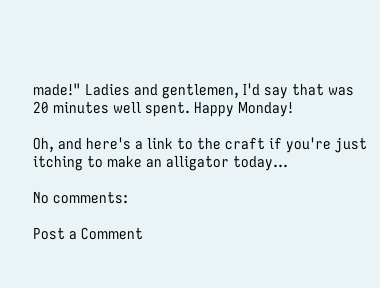made!" Ladies and gentlemen, I'd say that was 20 minutes well spent. Happy Monday!

Oh, and here's a link to the craft if you're just itching to make an alligator today...

No comments:

Post a Comment